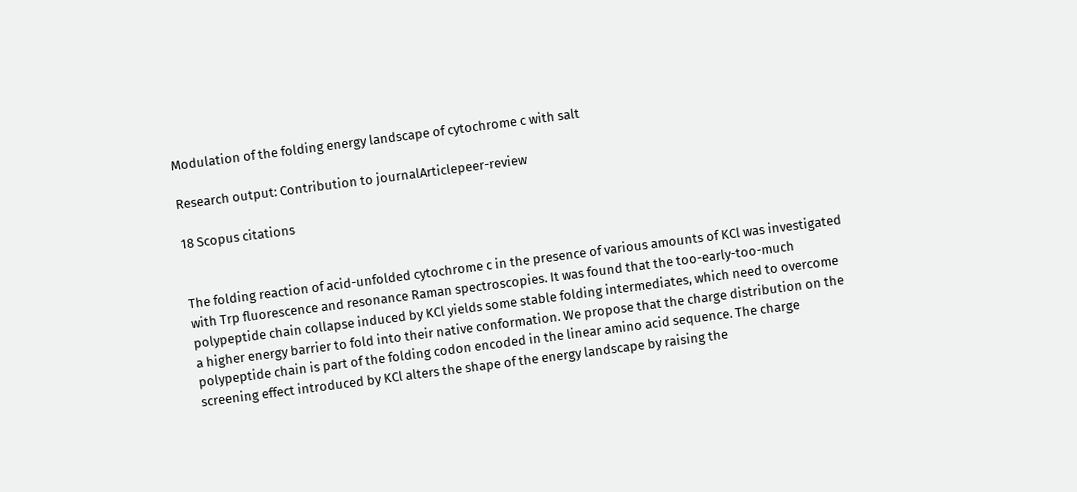Modulation of the folding energy landscape of cytochrome c with salt

Research output: Contribution to journalArticlepeer-review

18 Scopus citations


The folding reaction of acid-unfolded cytochrome c in the presence of various amounts of KCl was investigated with Trp fluorescence and resonance Raman spectroscopies. It was found that the too-early-too-much polypeptide chain collapse induced by KCl yields some stable folding intermediates, which need to overcome a higher energy barrier to fold into their native conformation. We propose that the charge distribution on the polypeptide chain is part of the folding codon encoded in the linear amino acid sequence. The charge screening effect introduced by KCl alters the shape of the energy landscape by raising the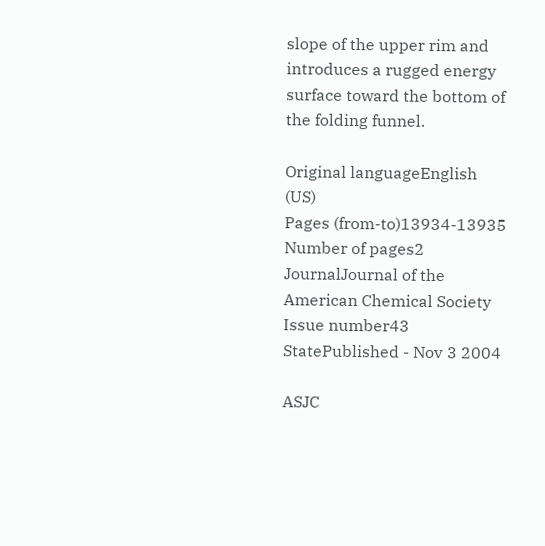slope of the upper rim and introduces a rugged energy surface toward the bottom of the folding funnel.

Original languageEnglish (US)
Pages (from-to)13934-13935
Number of pages2
JournalJournal of the American Chemical Society
Issue number43
StatePublished - Nov 3 2004

ASJC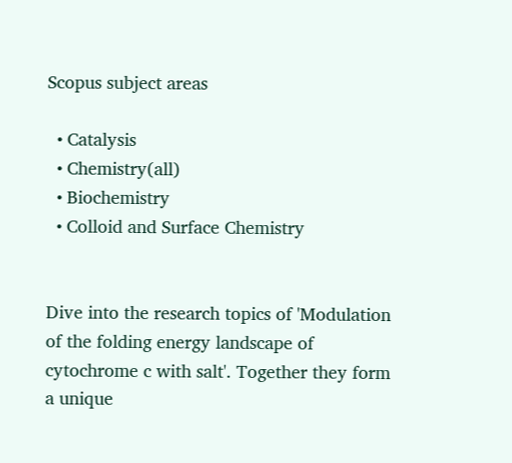Scopus subject areas

  • Catalysis
  • Chemistry(all)
  • Biochemistry
  • Colloid and Surface Chemistry


Dive into the research topics of 'Modulation of the folding energy landscape of cytochrome c with salt'. Together they form a unique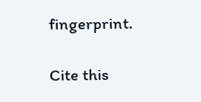fingerprint.

Cite this